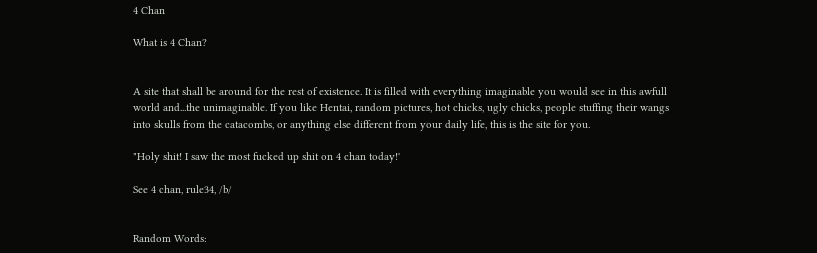4 Chan

What is 4 Chan?


A site that shall be around for the rest of existence. It is filled with everything imaginable you would see in this awfull world and...the unimaginable. If you like Hentai, random pictures, hot chicks, ugly chicks, people stuffing their wangs into skulls from the catacombs, or anything else different from your daily life, this is the site for you.

"Holy shit! I saw the most fucked up shit on 4 chan today!'

See 4 chan, rule34, /b/


Random Words: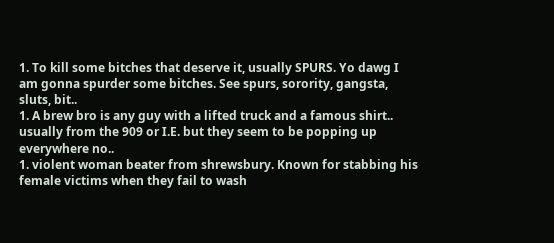1. To kill some bitches that deserve it, usually SPURS. Yo dawg I am gonna spurder some bitches. See spurs, sorority, gangsta, sluts, bit..
1. A brew bro is any guy with a lifted truck and a famous shirt.. usually from the 909 or I.E. but they seem to be popping up everywhere no..
1. violent woman beater from shrewsbury. Known for stabbing his female victims when they fail to wash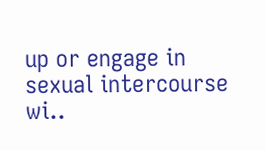up or engage in sexual intercourse wi..